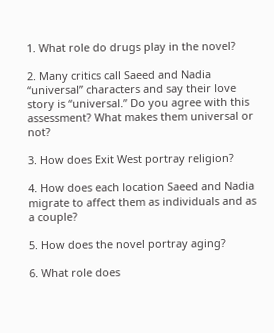1. What role do drugs play in the novel?

2. Many critics call Saeed and Nadia “universal” characters and say their love story is “universal.” Do you agree with this assessment? What makes them universal or not?

3. How does Exit West portray religion?

4. How does each location Saeed and Nadia migrate to affect them as individuals and as a couple?

5. How does the novel portray aging?

6. What role does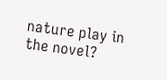nature play in the novel?